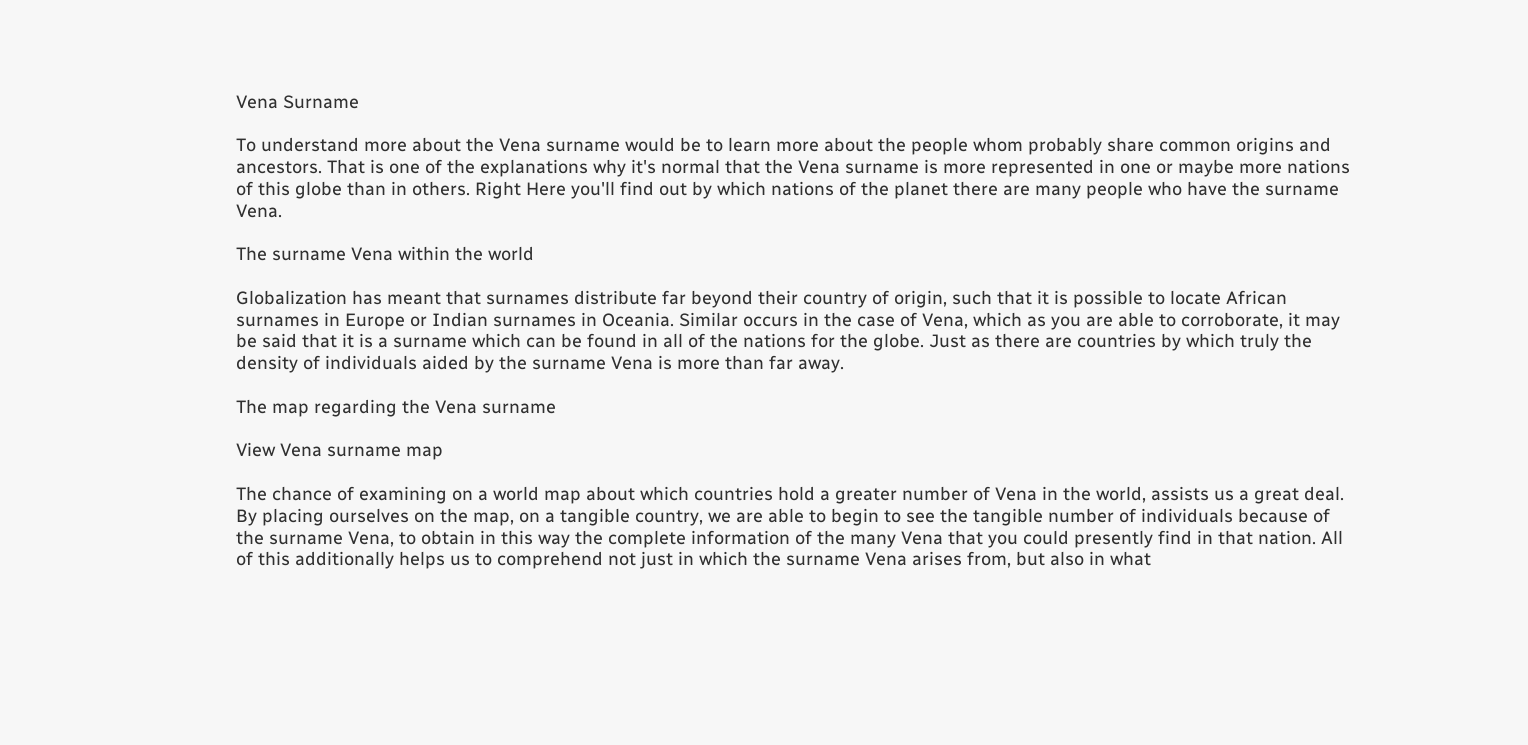Vena Surname

To understand more about the Vena surname would be to learn more about the people whom probably share common origins and ancestors. That is one of the explanations why it's normal that the Vena surname is more represented in one or maybe more nations of this globe than in others. Right Here you'll find out by which nations of the planet there are many people who have the surname Vena.

The surname Vena within the world

Globalization has meant that surnames distribute far beyond their country of origin, such that it is possible to locate African surnames in Europe or Indian surnames in Oceania. Similar occurs in the case of Vena, which as you are able to corroborate, it may be said that it is a surname which can be found in all of the nations for the globe. Just as there are countries by which truly the density of individuals aided by the surname Vena is more than far away.

The map regarding the Vena surname

View Vena surname map

The chance of examining on a world map about which countries hold a greater number of Vena in the world, assists us a great deal. By placing ourselves on the map, on a tangible country, we are able to begin to see the tangible number of individuals because of the surname Vena, to obtain in this way the complete information of the many Vena that you could presently find in that nation. All of this additionally helps us to comprehend not just in which the surname Vena arises from, but also in what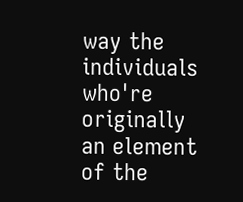way the individuals who're originally an element of the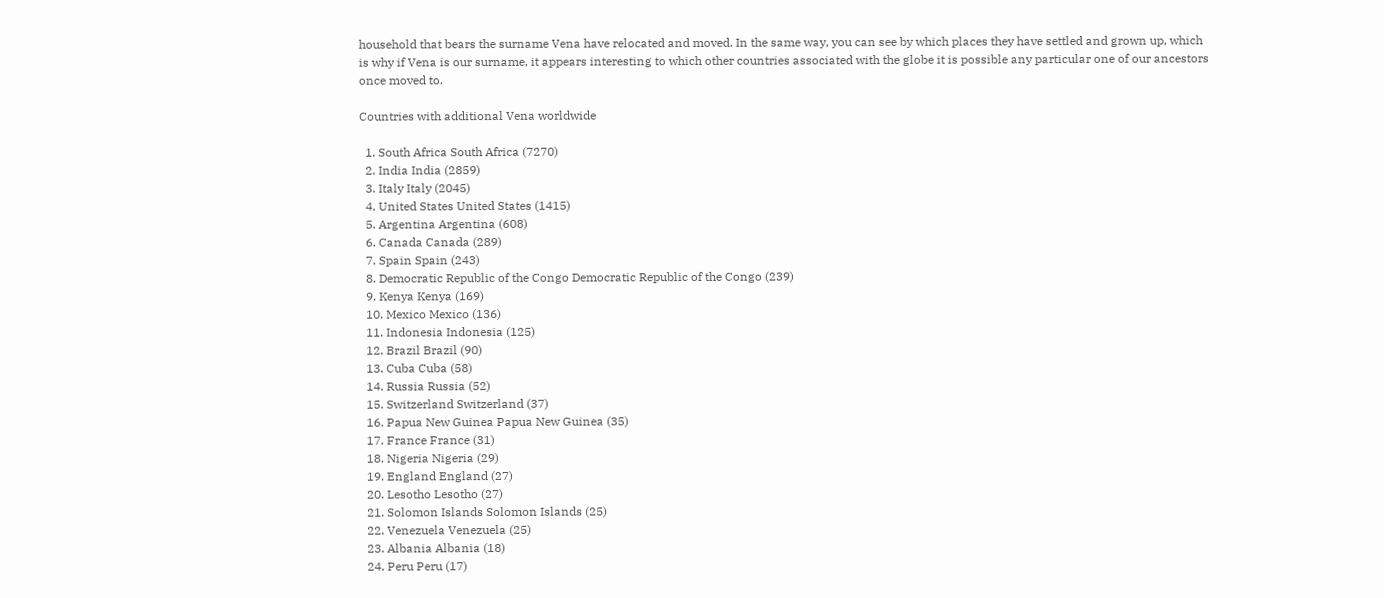household that bears the surname Vena have relocated and moved. In the same way, you can see by which places they have settled and grown up, which is why if Vena is our surname, it appears interesting to which other countries associated with the globe it is possible any particular one of our ancestors once moved to.

Countries with additional Vena worldwide

  1. South Africa South Africa (7270)
  2. India India (2859)
  3. Italy Italy (2045)
  4. United States United States (1415)
  5. Argentina Argentina (608)
  6. Canada Canada (289)
  7. Spain Spain (243)
  8. Democratic Republic of the Congo Democratic Republic of the Congo (239)
  9. Kenya Kenya (169)
  10. Mexico Mexico (136)
  11. Indonesia Indonesia (125)
  12. Brazil Brazil (90)
  13. Cuba Cuba (58)
  14. Russia Russia (52)
  15. Switzerland Switzerland (37)
  16. Papua New Guinea Papua New Guinea (35)
  17. France France (31)
  18. Nigeria Nigeria (29)
  19. England England (27)
  20. Lesotho Lesotho (27)
  21. Solomon Islands Solomon Islands (25)
  22. Venezuela Venezuela (25)
  23. Albania Albania (18)
  24. Peru Peru (17)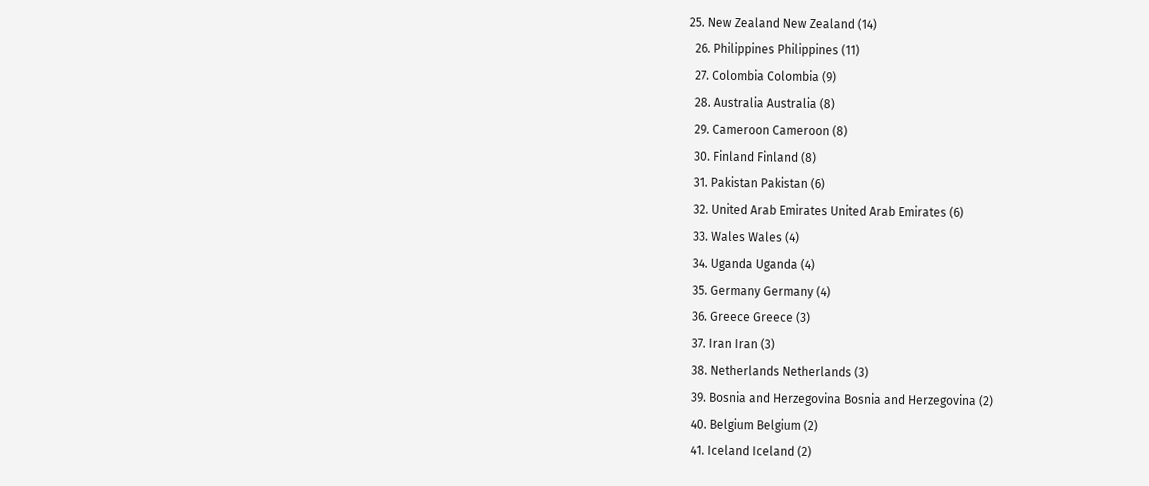25. New Zealand New Zealand (14)
  26. Philippines Philippines (11)
  27. Colombia Colombia (9)
  28. Australia Australia (8)
  29. Cameroon Cameroon (8)
  30. Finland Finland (8)
  31. Pakistan Pakistan (6)
  32. United Arab Emirates United Arab Emirates (6)
  33. Wales Wales (4)
  34. Uganda Uganda (4)
  35. Germany Germany (4)
  36. Greece Greece (3)
  37. Iran Iran (3)
  38. Netherlands Netherlands (3)
  39. Bosnia and Herzegovina Bosnia and Herzegovina (2)
  40. Belgium Belgium (2)
  41. Iceland Iceland (2)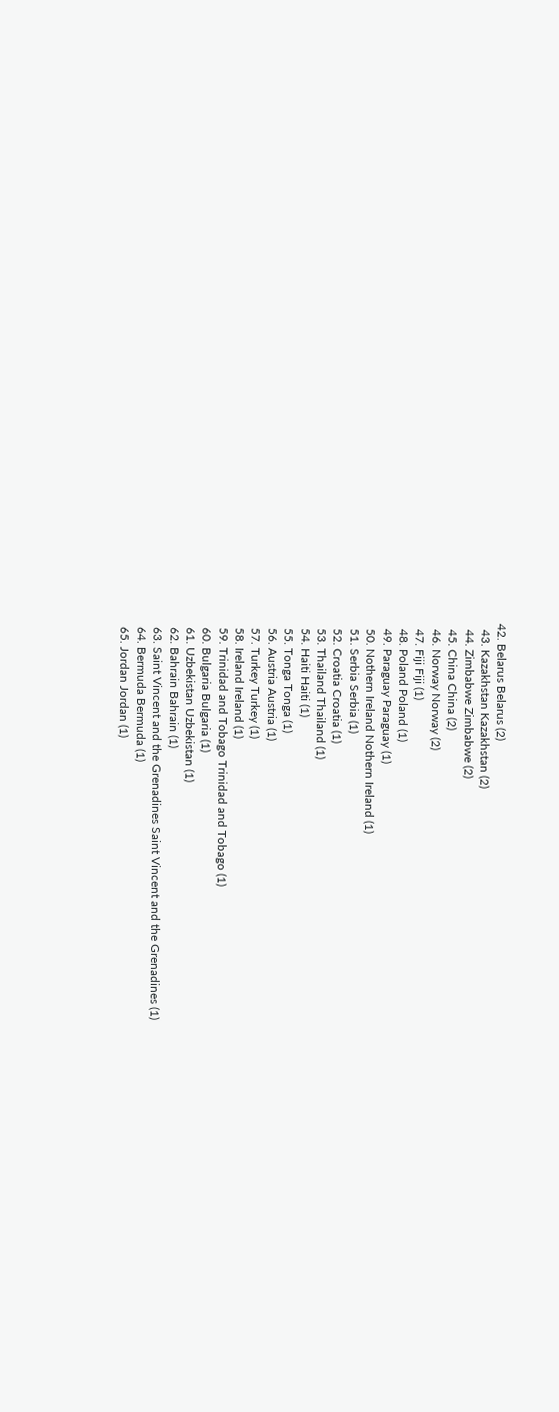42. Belarus Belarus (2)
  43. Kazakhstan Kazakhstan (2)
  44. Zimbabwe Zimbabwe (2)
  45. China China (2)
  46. Norway Norway (2)
  47. Fiji Fiji (1)
  48. Poland Poland (1)
  49. Paraguay Paraguay (1)
  50. Nothern Ireland Nothern Ireland (1)
  51. Serbia Serbia (1)
  52. Croatia Croatia (1)
  53. Thailand Thailand (1)
  54. Haiti Haiti (1)
  55. Tonga Tonga (1)
  56. Austria Austria (1)
  57. Turkey Turkey (1)
  58. Ireland Ireland (1)
  59. Trinidad and Tobago Trinidad and Tobago (1)
  60. Bulgaria Bulgaria (1)
  61. Uzbekistan Uzbekistan (1)
  62. Bahrain Bahrain (1)
  63. Saint Vincent and the Grenadines Saint Vincent and the Grenadines (1)
  64. Bermuda Bermuda (1)
  65. Jordan Jordan (1)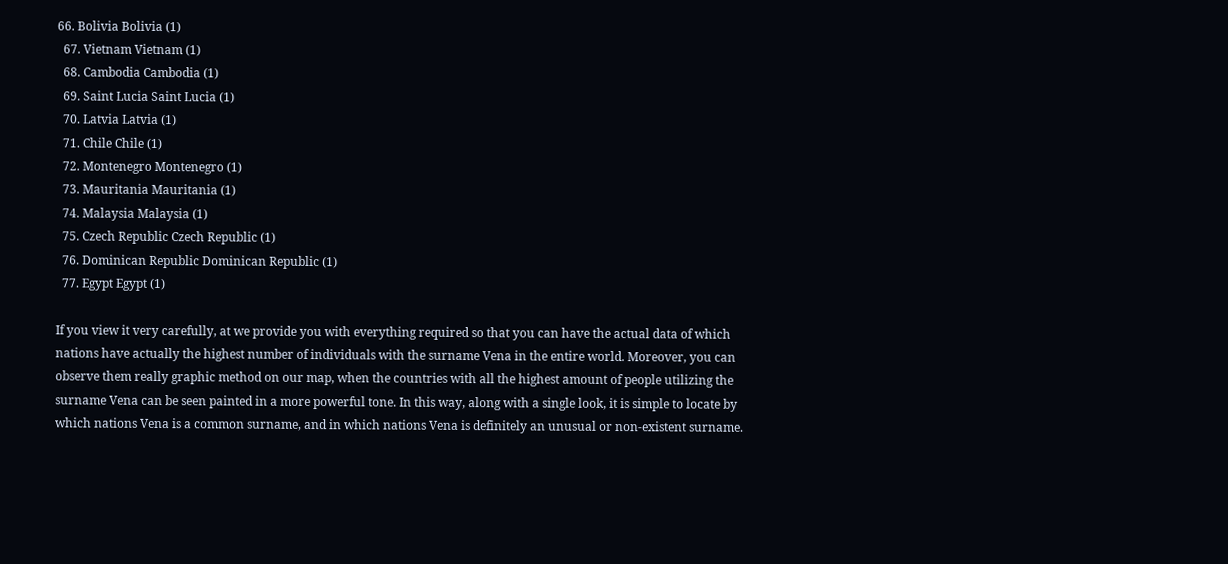66. Bolivia Bolivia (1)
  67. Vietnam Vietnam (1)
  68. Cambodia Cambodia (1)
  69. Saint Lucia Saint Lucia (1)
  70. Latvia Latvia (1)
  71. Chile Chile (1)
  72. Montenegro Montenegro (1)
  73. Mauritania Mauritania (1)
  74. Malaysia Malaysia (1)
  75. Czech Republic Czech Republic (1)
  76. Dominican Republic Dominican Republic (1)
  77. Egypt Egypt (1)

If you view it very carefully, at we provide you with everything required so that you can have the actual data of which nations have actually the highest number of individuals with the surname Vena in the entire world. Moreover, you can observe them really graphic method on our map, when the countries with all the highest amount of people utilizing the surname Vena can be seen painted in a more powerful tone. In this way, along with a single look, it is simple to locate by which nations Vena is a common surname, and in which nations Vena is definitely an unusual or non-existent surname.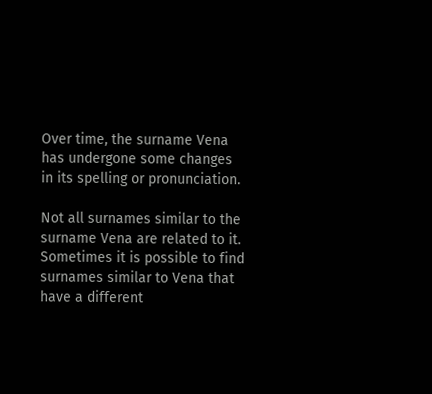Over time, the surname Vena has undergone some changes in its spelling or pronunciation.

Not all surnames similar to the surname Vena are related to it. Sometimes it is possible to find surnames similar to Vena that have a different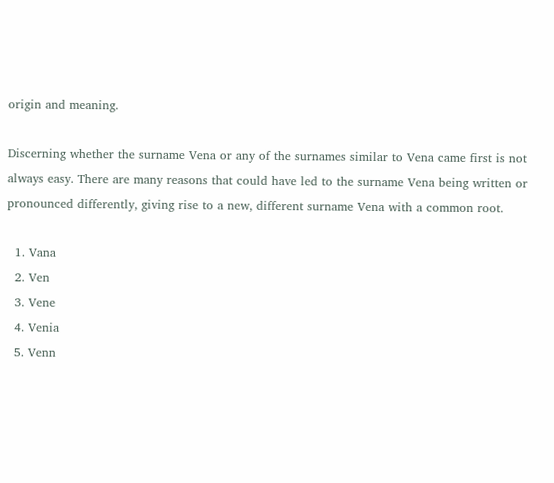origin and meaning.

Discerning whether the surname Vena or any of the surnames similar to Vena came first is not always easy. There are many reasons that could have led to the surname Vena being written or pronounced differently, giving rise to a new, different surname Vena with a common root.

  1. Vana
  2. Ven
  3. Vene
  4. Venia
  5. Venn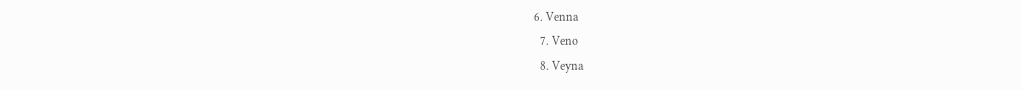6. Venna
  7. Veno
  8. Veyna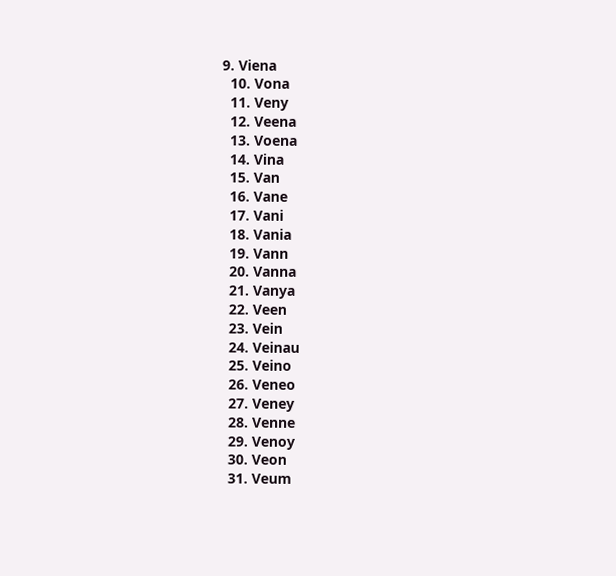9. Viena
  10. Vona
  11. Veny
  12. Veena
  13. Voena
  14. Vina
  15. Van
  16. Vane
  17. Vani
  18. Vania
  19. Vann
  20. Vanna
  21. Vanya
  22. Veen
  23. Vein
  24. Veinau
  25. Veino
  26. Veneo
  27. Veney
  28. Venne
  29. Venoy
  30. Veon
  31. Veum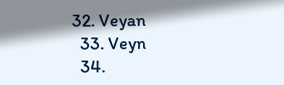32. Veyan
  33. Veyn
  34.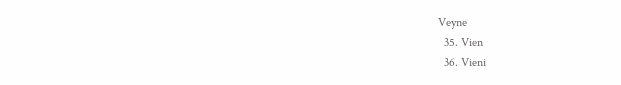Veyne
  35. Vien
  36. Vieni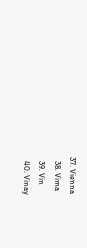37. Vienna
  38. Vima
  39. Vin
  40. Vinay